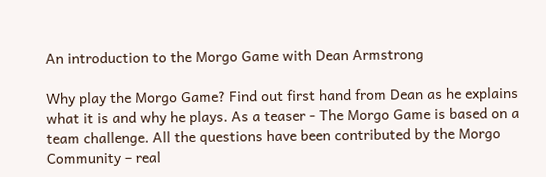An introduction to the Morgo Game with Dean Armstrong

Why play the Morgo Game? Find out first hand from Dean as he explains what it is and why he plays. As a teaser - The Morgo Game is based on a team challenge. All the questions have been contributed by the Morgo Community – real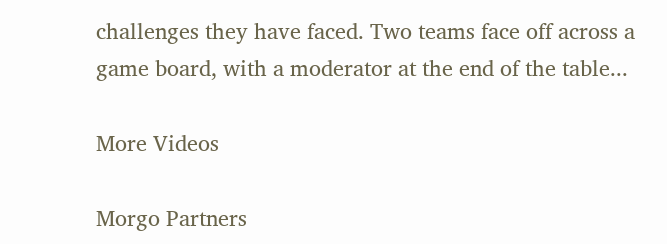challenges they have faced. Two teams face off across a game board, with a moderator at the end of the table...

More Videos

Morgo Partners